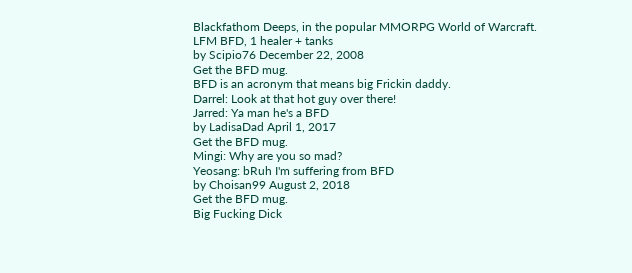Blackfathom Deeps, in the popular MMORPG World of Warcraft.
LFM BFD, 1 healer + tanks
by Scipio76 December 22, 2008
Get the BFD mug.
BFD is an acronym that means big Frickin daddy.
Darrel: Look at that hot guy over there!
Jarred: Ya man he's a BFD
by LadisaDad April 1, 2017
Get the BFD mug.
Mingi: Why are you so mad?
Yeosang: bRuh I'm suffering from BFD
by Choisan99 August 2, 2018
Get the BFD mug.
Big Fucking Dick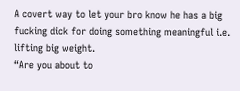A covert way to let your bro know he has a big fucking dick for doing something meaningful i.e. lifting big weight.
“Are you about to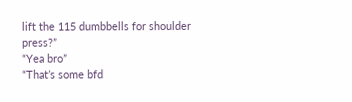lift the 115 dumbbells for shoulder press?”
“Yea bro”
“That’s some bfd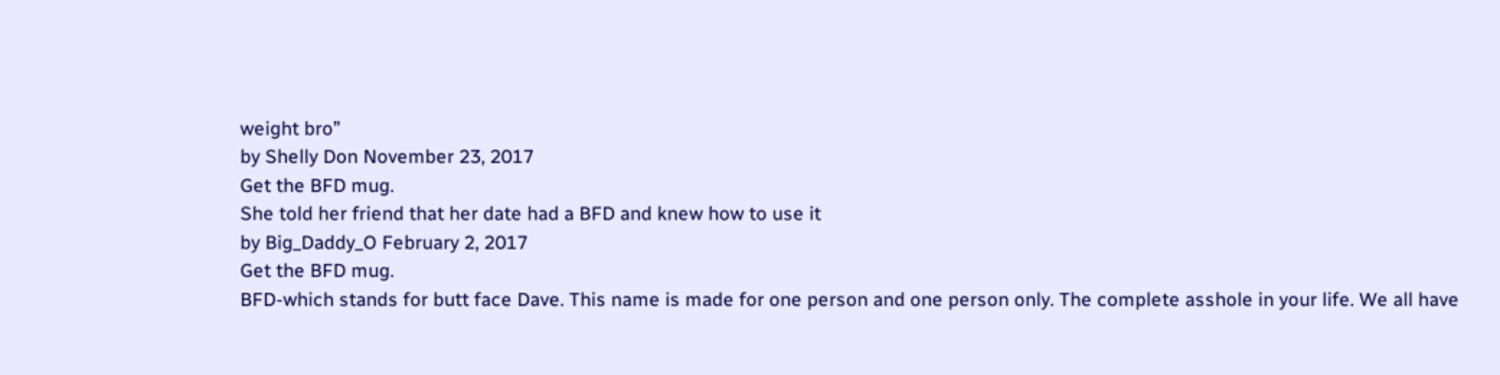weight bro”
by Shelly Don November 23, 2017
Get the BFD mug.
She told her friend that her date had a BFD and knew how to use it
by Big_Daddy_O February 2, 2017
Get the BFD mug.
BFD-which stands for butt face Dave. This name is made for one person and one person only. The complete asshole in your life. We all have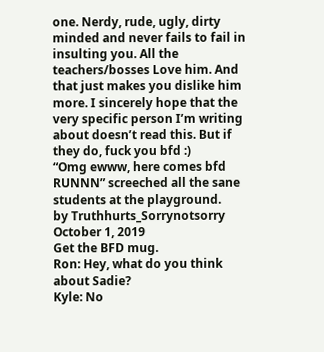one. Nerdy, rude, ugly, dirty minded and never fails to fail in insulting you. All the teachers/bosses Love him. And that just makes you dislike him more. I sincerely hope that the very specific person I’m writing about doesn’t read this. But if they do, fuck you bfd :)
“Omg ewww, here comes bfd RUNNN” screeched all the sane students at the playground.
by Truthhurts_Sorrynotsorry October 1, 2019
Get the BFD mug.
Ron: Hey, what do you think about Sadie?
Kyle: No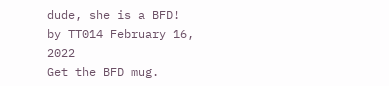dude, she is a BFD!
by TT014 February 16, 2022
Get the BFD mug.